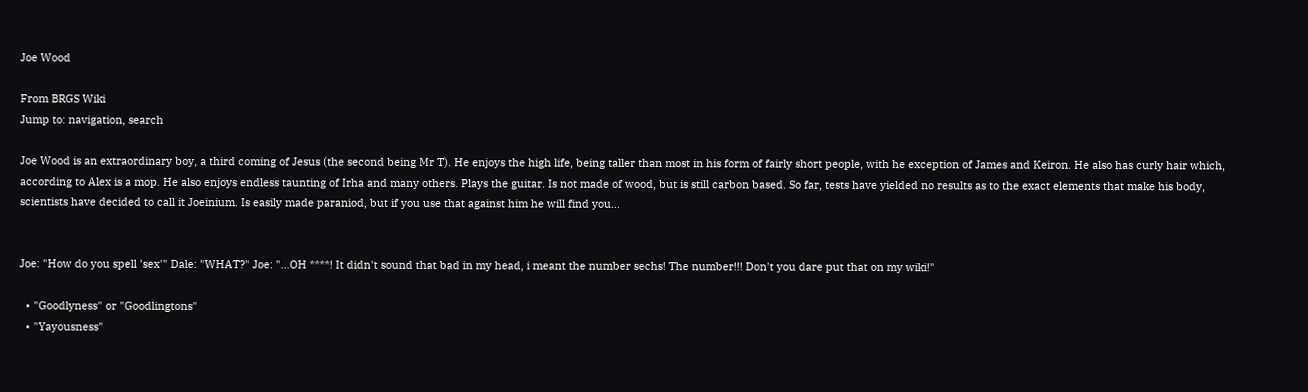Joe Wood

From BRGS Wiki
Jump to: navigation, search

Joe Wood is an extraordinary boy, a third coming of Jesus (the second being Mr T). He enjoys the high life, being taller than most in his form of fairly short people, with he exception of James and Keiron. He also has curly hair which, according to Alex is a mop. He also enjoys endless taunting of Irha and many others. Plays the guitar. Is not made of wood, but is still carbon based. So far, tests have yielded no results as to the exact elements that make his body, scientists have decided to call it Joeinium. Is easily made paraniod, but if you use that against him he will find you...


Joe: "How do you spell 'sex'" Dale: "WHAT?" Joe: "...OH ****! It didn't sound that bad in my head, i meant the number sechs! The number!!! Don't you dare put that on my wiki!"

  • "Goodlyness" or "Goodlingtons"
  • "Yayousness"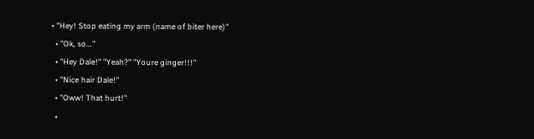• "Hey! Stop eating my arm (name of biter here)"
  • "Ok, so..."
  • "Hey Dale!" "Yeah?" "Youre ginger!!!"
  • "Nice hair Dale!"
  • "Oww! That hurt!"
  •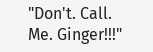"Don't. Call. Me. Ginger!!!"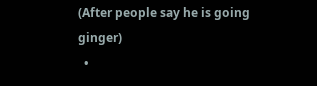(After people say he is going ginger)
  •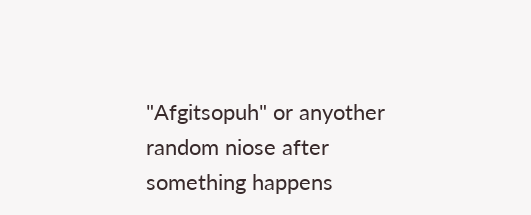"Afgitsopuh" or anyother random niose after something happens